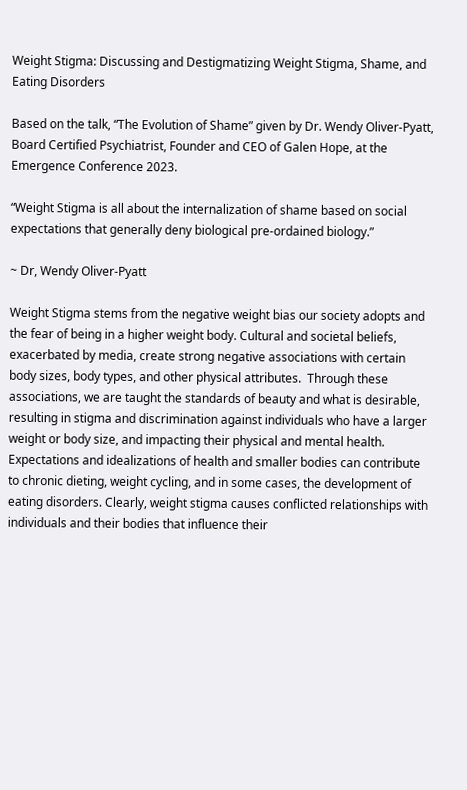Weight Stigma: Discussing and Destigmatizing Weight Stigma, Shame, and Eating Disorders

Based on the talk, “The Evolution of Shame” given by Dr. Wendy Oliver-Pyatt, Board Certified Psychiatrist, Founder and CEO of Galen Hope, at the Emergence Conference 2023.

“Weight Stigma is all about the internalization of shame based on social expectations that generally deny biological pre-ordained biology.”

~ Dr, Wendy Oliver-Pyatt

Weight Stigma stems from the negative weight bias our society adopts and the fear of being in a higher weight body. Cultural and societal beliefs, exacerbated by media, create strong negative associations with certain body sizes, body types, and other physical attributes.  Through these associations, we are taught the standards of beauty and what is desirable, resulting in stigma and discrimination against individuals who have a larger weight or body size, and impacting their physical and mental health.  Expectations and idealizations of health and smaller bodies can contribute to chronic dieting, weight cycling, and in some cases, the development of eating disorders. Clearly, weight stigma causes conflicted relationships with individuals and their bodies that influence their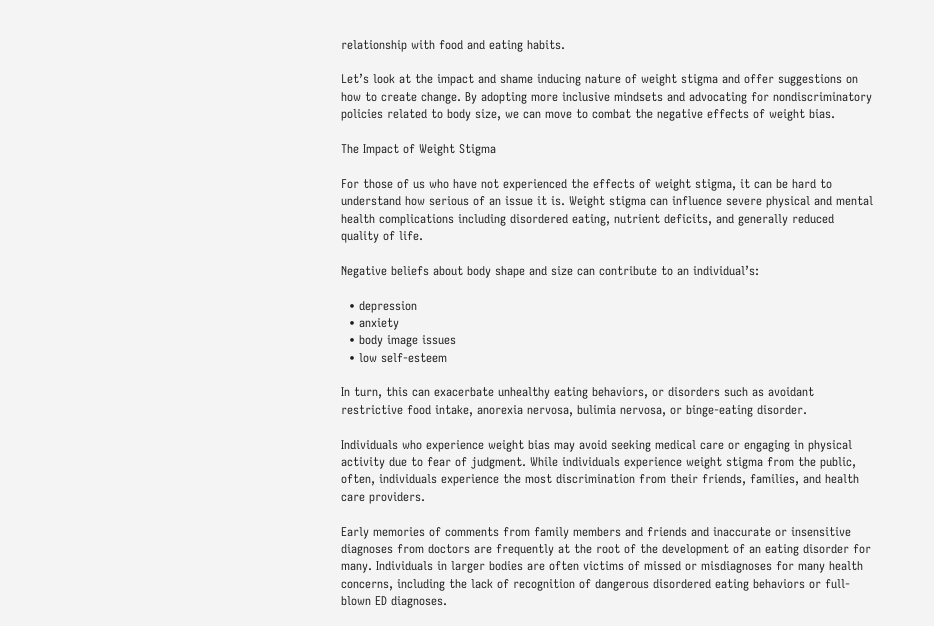relationship with food and eating habits.

Let’s look at the impact and shame inducing nature of weight stigma and offer suggestions on how to create change. By adopting more inclusive mindsets and advocating for nondiscriminatory policies related to body size, we can move to combat the negative effects of weight bias.

The Impact of Weight Stigma

For those of us who have not experienced the effects of weight stigma, it can be hard to understand how serious of an issue it is. Weight stigma can influence severe physical and mental health complications including disordered eating, nutrient deficits, and generally reduced quality of life.

Negative beliefs about body shape and size can contribute to an individual’s:

  • depression
  • anxiety
  • body image issues
  • low self-esteem

In turn, this can exacerbate unhealthy eating behaviors, or disorders such as avoidant restrictive food intake, anorexia nervosa, bulimia nervosa, or binge-eating disorder.

Individuals who experience weight bias may avoid seeking medical care or engaging in physical activity due to fear of judgment. While individuals experience weight stigma from the public, often, individuals experience the most discrimination from their friends, families, and health care providers.

Early memories of comments from family members and friends and inaccurate or insensitive diagnoses from doctors are frequently at the root of the development of an eating disorder for many. Individuals in larger bodies are often victims of missed or misdiagnoses for many health concerns, including the lack of recognition of dangerous disordered eating behaviors or full-blown ED diagnoses.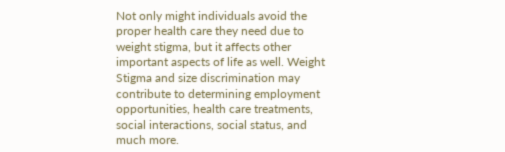Not only might individuals avoid the proper health care they need due to weight stigma, but it affects other important aspects of life as well. Weight Stigma and size discrimination may contribute to determining employment opportunities, health care treatments, social interactions, social status, and much more.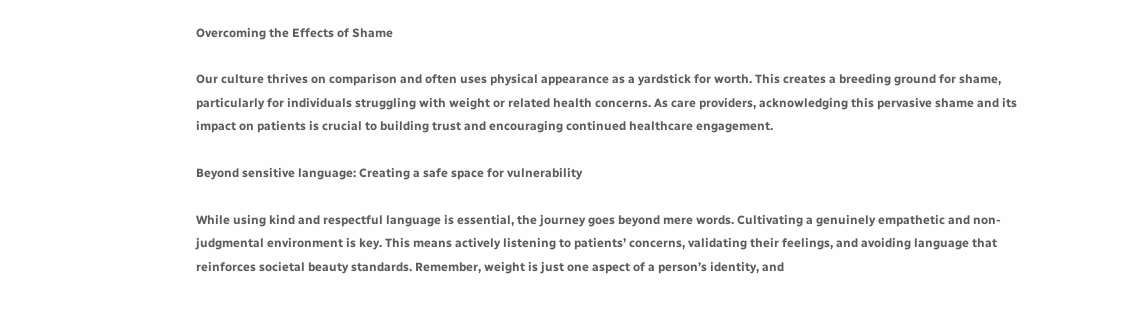Overcoming the Effects of Shame

Our culture thrives on comparison and often uses physical appearance as a yardstick for worth. This creates a breeding ground for shame, particularly for individuals struggling with weight or related health concerns. As care providers, acknowledging this pervasive shame and its impact on patients is crucial to building trust and encouraging continued healthcare engagement.

Beyond sensitive language: Creating a safe space for vulnerability

While using kind and respectful language is essential, the journey goes beyond mere words. Cultivating a genuinely empathetic and non-judgmental environment is key. This means actively listening to patients’ concerns, validating their feelings, and avoiding language that reinforces societal beauty standards. Remember, weight is just one aspect of a person’s identity, and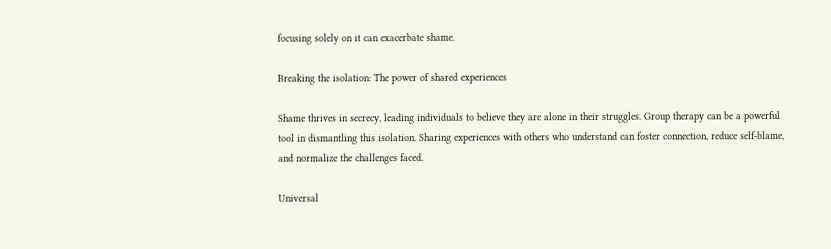focusing solely on it can exacerbate shame.

Breaking the isolation: The power of shared experiences

Shame thrives in secrecy, leading individuals to believe they are alone in their struggles. Group therapy can be a powerful tool in dismantling this isolation. Sharing experiences with others who understand can foster connection, reduce self-blame, and normalize the challenges faced.

Universal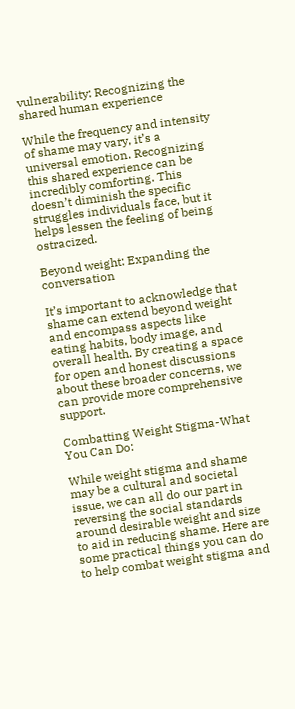vulnerability: Recognizing the shared human experience

While the frequency and intensity of shame may vary, it’s a universal emotion. Recognizing this shared experience can be incredibly comforting. This doesn’t diminish the specific struggles individuals face, but it helps lessen the feeling of being ostracized.

Beyond weight: Expanding the conversation

It’s important to acknowledge that shame can extend beyond weight and encompass aspects like eating habits, body image, and overall health. By creating a space for open and honest discussions about these broader concerns, we can provide more comprehensive support.

Combatting Weight Stigma-What You Can Do:

While weight stigma and shame may be a cultural and societal issue, we can all do our part in reversing the social standards around desirable weight and size to aid in reducing shame. Here are some practical things you can do to help combat weight stigma and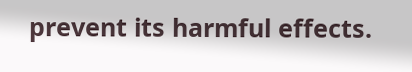prevent its harmful effects.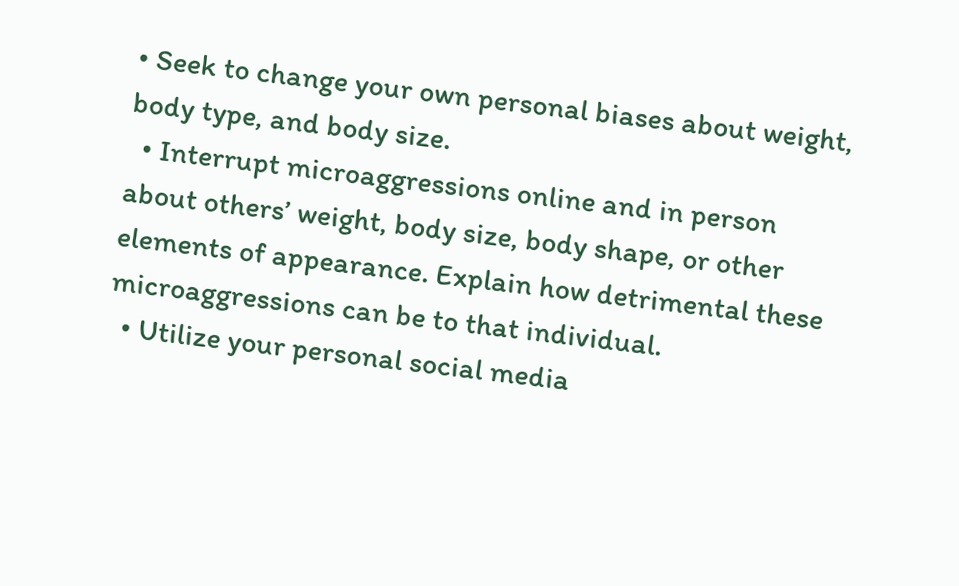• Seek to change your own personal biases about weight, body type, and body size.
  • Interrupt microaggressions online and in person about others’ weight, body size, body shape, or other elements of appearance. Explain how detrimental these microaggressions can be to that individual.
  • Utilize your personal social media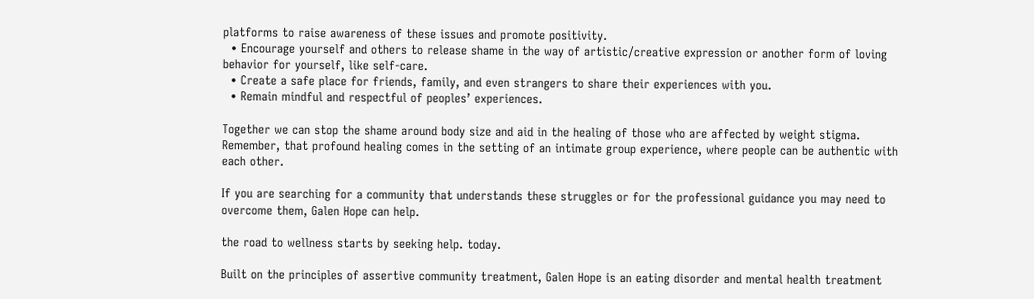platforms to raise awareness of these issues and promote positivity.
  • Encourage yourself and others to release shame in the way of artistic/creative expression or another form of loving behavior for yourself, like self-care.
  • Create a safe place for friends, family, and even strangers to share their experiences with you.
  • Remain mindful and respectful of peoples’ experiences.

Together we can stop the shame around body size and aid in the healing of those who are affected by weight stigma. Remember, that profound healing comes in the setting of an intimate group experience, where people can be authentic with each other.

If you are searching for a community that understands these struggles or for the professional guidance you may need to overcome them, Galen Hope can help.

the road to wellness starts by seeking help. today.

Built on the principles of assertive community treatment, Galen Hope is an eating disorder and mental health treatment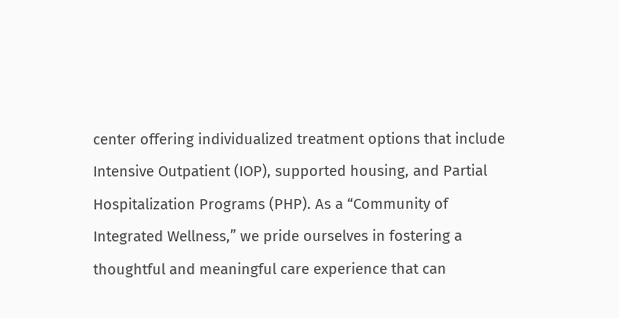center offering individualized treatment options that include Intensive Outpatient (IOP), supported housing, and Partial Hospitalization Programs (PHP). As a “Community of Integrated Wellness,” we pride ourselves in fostering a thoughtful and meaningful care experience that can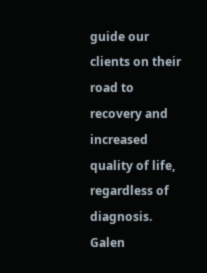guide our clients on their road to recovery and increased quality of life, regardless of diagnosis. Galen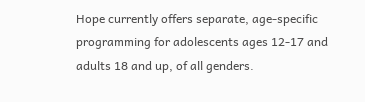Hope currently offers separate, age-specific programming for adolescents ages 12-17 and adults 18 and up, of all genders.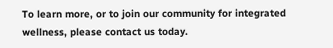To learn more, or to join our community for integrated wellness, please contact us today.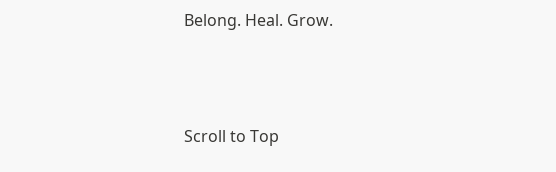Belong. Heal. Grow.



Scroll to Top